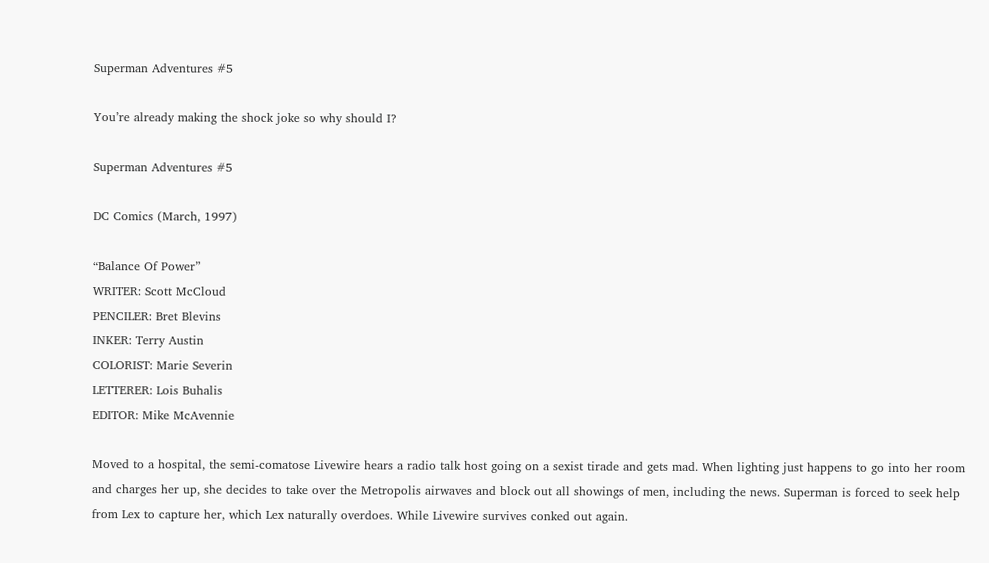Superman Adventures #5

You’re already making the shock joke so why should I?

Superman Adventures #5

DC Comics (March, 1997)

“Balance Of Power”
WRITER: Scott McCloud
PENCILER: Bret Blevins
INKER: Terry Austin
COLORIST: Marie Severin
LETTERER: Lois Buhalis
EDITOR: Mike McAvennie

Moved to a hospital, the semi-comatose Livewire hears a radio talk host going on a sexist tirade and gets mad. When lighting just happens to go into her room and charges her up, she decides to take over the Metropolis airwaves and block out all showings of men, including the news. Superman is forced to seek help from Lex to capture her, which Lex naturally overdoes. While Livewire survives conked out again.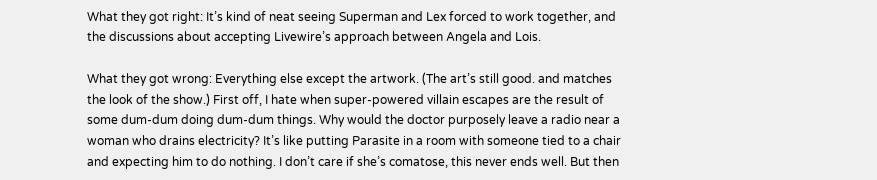What they got right: It’s kind of neat seeing Superman and Lex forced to work together, and the discussions about accepting Livewire’s approach between Angela and Lois.

What they got wrong: Everything else except the artwork. (The art’s still good. and matches the look of the show.) First off, I hate when super-powered villain escapes are the result of some dum-dum doing dum-dum things. Why would the doctor purposely leave a radio near a woman who drains electricity? It’s like putting Parasite in a room with someone tied to a chair and expecting him to do nothing. I don’t care if she’s comatose, this never ends well. But then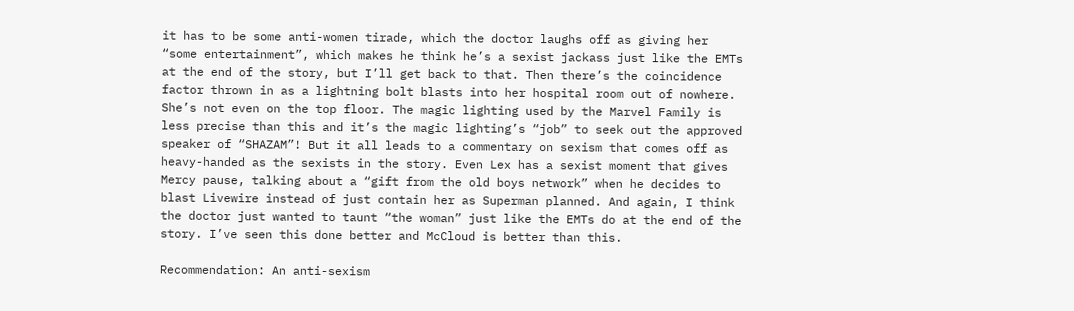it has to be some anti-women tirade, which the doctor laughs off as giving her “some entertainment”, which makes he think he’s a sexist jackass just like the EMTs at the end of the story, but I’ll get back to that. Then there’s the coincidence factor thrown in as a lightning bolt blasts into her hospital room out of nowhere. She’s not even on the top floor. The magic lighting used by the Marvel Family is less precise than this and it’s the magic lighting’s “job” to seek out the approved speaker of “SHAZAM”! But it all leads to a commentary on sexism that comes off as heavy-handed as the sexists in the story. Even Lex has a sexist moment that gives Mercy pause, talking about a “gift from the old boys network” when he decides to blast Livewire instead of just contain her as Superman planned. And again, I think the doctor just wanted to taunt “the woman” just like the EMTs do at the end of the story. I’ve seen this done better and McCloud is better than this.

Recommendation: An anti-sexism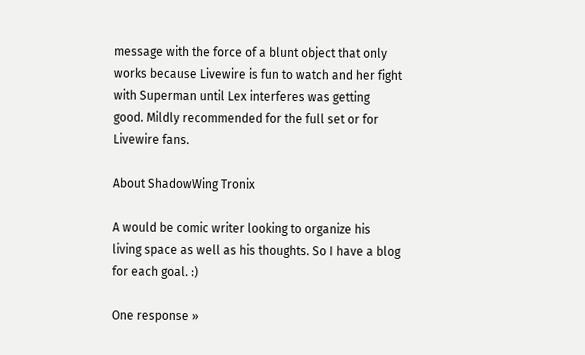message with the force of a blunt object that only works because Livewire is fun to watch and her fight with Superman until Lex interferes was getting good. Mildly recommended for the full set or for Livewire fans.

About ShadowWing Tronix

A would be comic writer looking to organize his living space as well as his thoughts. So I have a blog for each goal. :)

One response »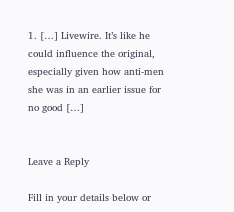1. […] Livewire. It’s like he could influence the original, especially given how anti-men she was in an earlier issue for no good […]


Leave a Reply

Fill in your details below or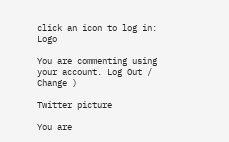click an icon to log in: Logo

You are commenting using your account. Log Out /  Change )

Twitter picture

You are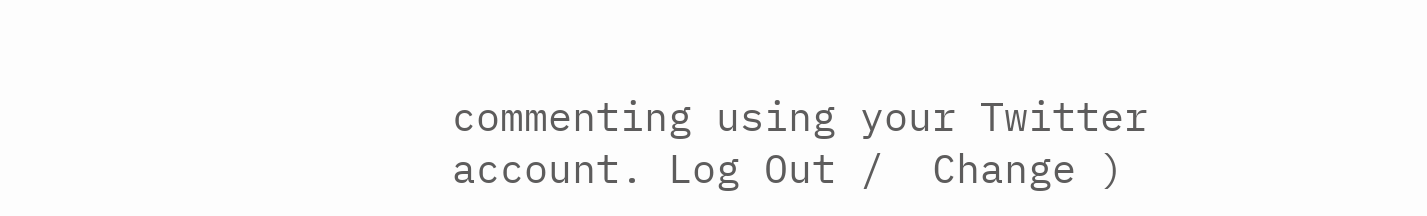commenting using your Twitter account. Log Out /  Change )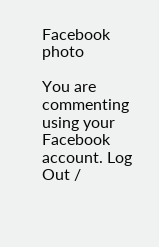Facebook photo

You are commenting using your Facebook account. Log Out /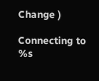Change )

Connecting to %s